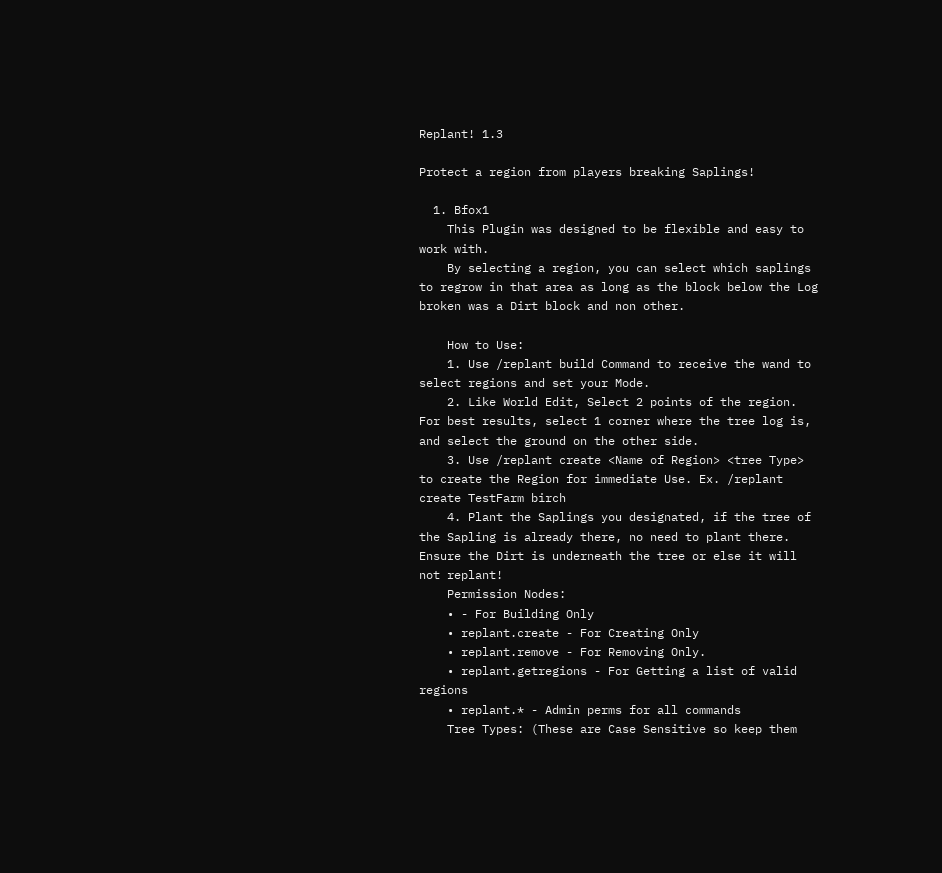Replant! 1.3

Protect a region from players breaking Saplings!

  1. Bfox1
    This Plugin was designed to be flexible and easy to work with.
    By selecting a region, you can select which saplings to regrow in that area as long as the block below the Log broken was a Dirt block and non other.

    How to Use:
    1. Use /replant build Command to receive the wand to select regions and set your Mode.
    2. Like World Edit, Select 2 points of the region. For best results, select 1 corner where the tree log is, and select the ground on the other side.
    3. Use /replant create <Name of Region> <tree Type> to create the Region for immediate Use. Ex. /replant create TestFarm birch
    4. Plant the Saplings you designated, if the tree of the Sapling is already there, no need to plant there. Ensure the Dirt is underneath the tree or else it will not replant!
    Permission Nodes:
    • - For Building Only
    • replant.create - For Creating Only
    • replant.remove - For Removing Only.
    • replant.getregions - For Getting a list of valid regions
    • replant.* - Admin perms for all commands
    Tree Types: (These are Case Sensitive so keep them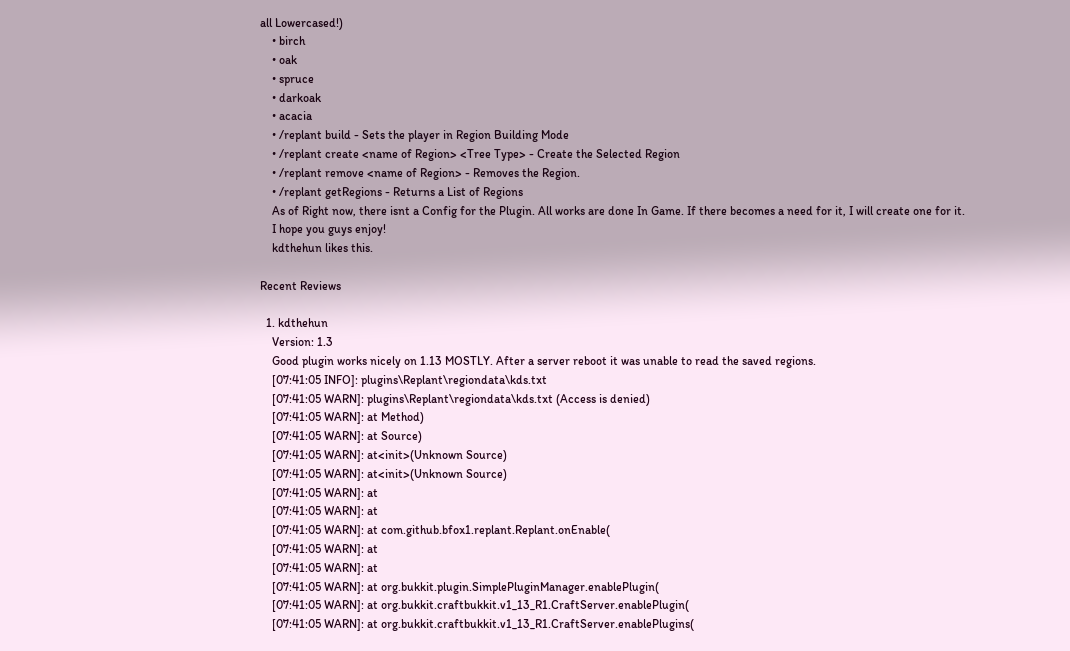all Lowercased!)
    • birch
    • oak
    • spruce
    • darkoak
    • acacia
    • /replant build - Sets the player in Region Building Mode
    • /replant create <name of Region> <Tree Type> - Create the Selected Region
    • /replant remove <name of Region> - Removes the Region.
    • /replant getRegions - Returns a List of Regions
    As of Right now, there isnt a Config for the Plugin. All works are done In Game. If there becomes a need for it, I will create one for it.
    I hope you guys enjoy!
    kdthehun likes this.

Recent Reviews

  1. kdthehun
    Version: 1.3
    Good plugin works nicely on 1.13 MOSTLY. After a server reboot it was unable to read the saved regions.
    [07:41:05 INFO]: plugins\Replant\regiondata\kds.txt
    [07:41:05 WARN]: plugins\Replant\regiondata\kds.txt (Access is denied)
    [07:41:05 WARN]: at Method)
    [07:41:05 WARN]: at Source)
    [07:41:05 WARN]: at<init>(Unknown Source)
    [07:41:05 WARN]: at<init>(Unknown Source)
    [07:41:05 WARN]: at
    [07:41:05 WARN]: at
    [07:41:05 WARN]: at com.github.bfox1.replant.Replant.onEnable(
    [07:41:05 WARN]: at
    [07:41:05 WARN]: at
    [07:41:05 WARN]: at org.bukkit.plugin.SimplePluginManager.enablePlugin(
    [07:41:05 WARN]: at org.bukkit.craftbukkit.v1_13_R1.CraftServer.enablePlugin(
    [07:41:05 WARN]: at org.bukkit.craftbukkit.v1_13_R1.CraftServer.enablePlugins(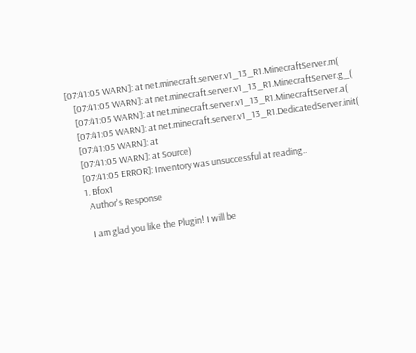[07:41:05 WARN]: at net.minecraft.server.v1_13_R1.MinecraftServer.m(
    [07:41:05 WARN]: at net.minecraft.server.v1_13_R1.MinecraftServer.g_(
    [07:41:05 WARN]: at net.minecraft.server.v1_13_R1.MinecraftServer.a(
    [07:41:05 WARN]: at net.minecraft.server.v1_13_R1.DedicatedServer.init(
    [07:41:05 WARN]: at
    [07:41:05 WARN]: at Source)
    [07:41:05 ERROR]: Inventory was unsuccessful at reading..
    1. Bfox1
      Author's Response

      I am glad you like the Plugin! I will be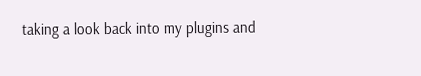taking a look back into my plugins and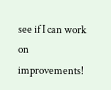see if I can work on improvements!